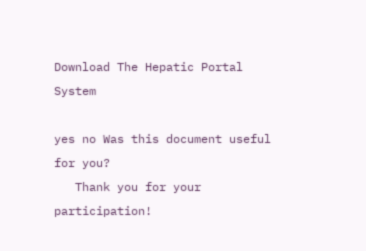Download The Hepatic Portal System

yes no Was this document useful for you?
   Thank you for your participation!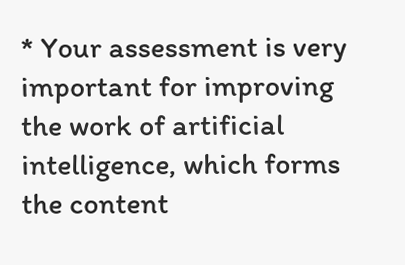* Your assessment is very important for improving the work of artificial intelligence, which forms the content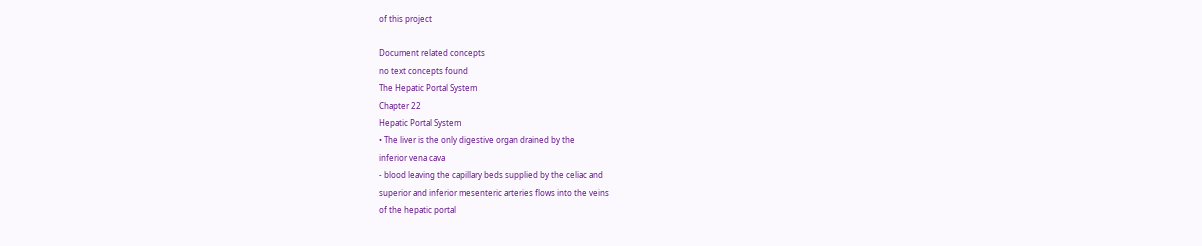of this project

Document related concepts
no text concepts found
The Hepatic Portal System
Chapter 22
Hepatic Portal System
• The liver is the only digestive organ drained by the
inferior vena cava
- blood leaving the capillary beds supplied by the celiac and
superior and inferior mesenteric arteries flows into the veins
of the hepatic portal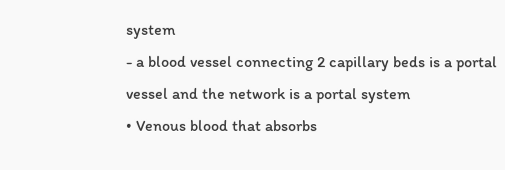system
- a blood vessel connecting 2 capillary beds is a portal
vessel and the network is a portal system
• Venous blood that absorbs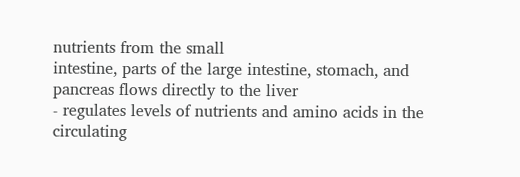nutrients from the small
intestine, parts of the large intestine, stomach, and
pancreas flows directly to the liver
- regulates levels of nutrients and amino acids in the
circulating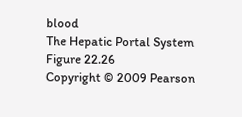blood
The Hepatic Portal System
Figure 22.26
Copyright © 2009 Pearson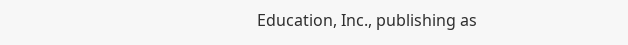Education, Inc., publishing as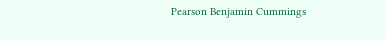Pearson Benjamin Cummings